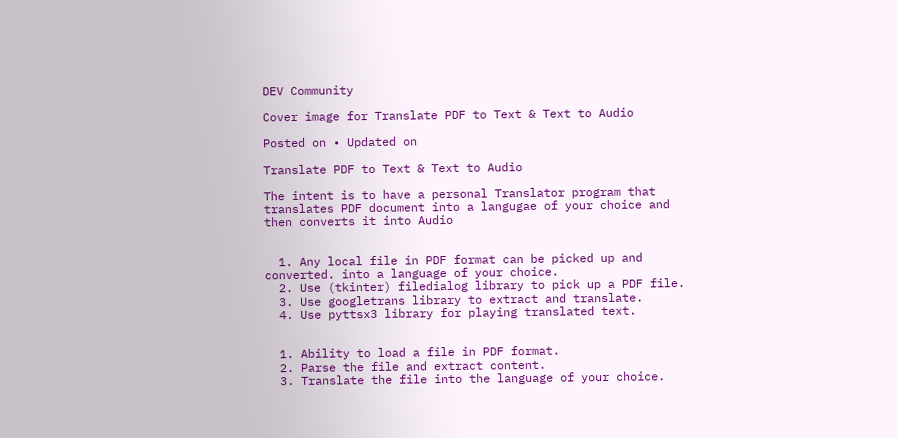DEV Community

Cover image for Translate PDF to Text & Text to Audio

Posted on • Updated on

Translate PDF to Text & Text to Audio

The intent is to have a personal Translator program that translates PDF document into a langugae of your choice and then converts it into Audio


  1. Any local file in PDF format can be picked up and converted. into a language of your choice.
  2. Use (tkinter) filedialog library to pick up a PDF file.
  3. Use googletrans library to extract and translate.
  4. Use pyttsx3 library for playing translated text.


  1. Ability to load a file in PDF format.
  2. Parse the file and extract content.
  3. Translate the file into the language of your choice.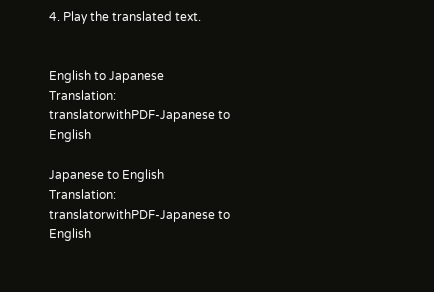4. Play the translated text.


English to Japanese Translation:
translatorwithPDF-Japanese to English

Japanese to English Translation:
translatorwithPDF-Japanese to English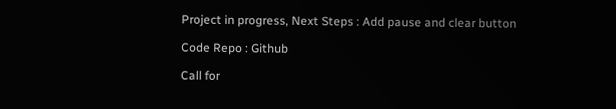Project in progress, Next Steps : Add pause and clear button

Code Repo : Github

Call for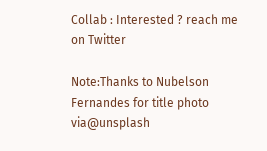Collab : Interested ? reach me on Twitter

Note:Thanks to Nubelson Fernandes for title photo via@unsplash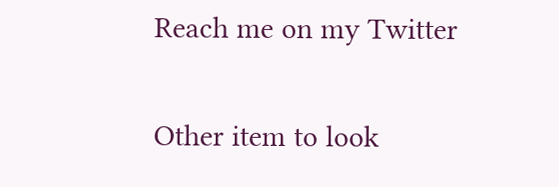Reach me on my Twitter

Other item to look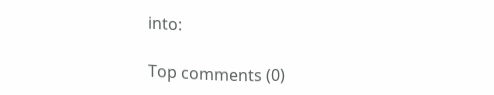into:

Top comments (0)